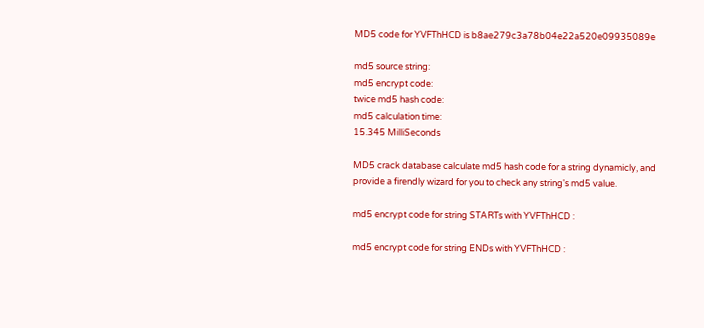MD5 code for YVFThHCD is b8ae279c3a78b04e22a520e09935089e

md5 source string:
md5 encrypt code:
twice md5 hash code:
md5 calculation time:
15.345 MilliSeconds

MD5 crack database calculate md5 hash code for a string dynamicly, and provide a firendly wizard for you to check any string's md5 value.

md5 encrypt code for string STARTs with YVFThHCD :

md5 encrypt code for string ENDs with YVFThHCD :